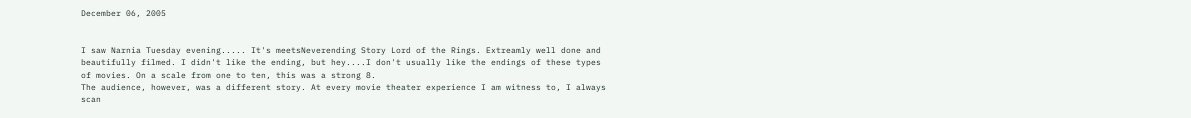December 06, 2005


I saw Narnia Tuesday evening..... It's meetsNeverending Story Lord of the Rings. Extreamly well done and beautifully filmed. I didn't like the ending, but hey....I don't usually like the endings of these types of movies. On a scale from one to ten, this was a strong 8.
The audience, however, was a different story. At every movie theater experience I am witness to, I always scan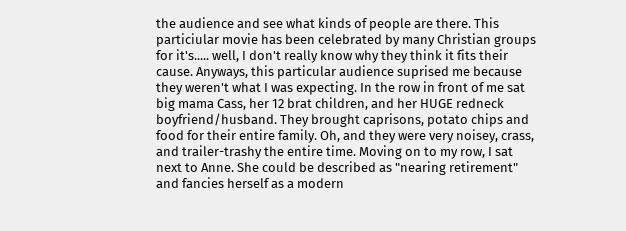the audience and see what kinds of people are there. This particiular movie has been celebrated by many Christian groups for it's..... well, I don't really know why they think it fits their cause. Anyways, this particular audience suprised me because they weren't what I was expecting. In the row in front of me sat big mama Cass, her 12 brat children, and her HUGE redneck boyfriend/husband. They brought caprisons, potato chips and food for their entire family. Oh, and they were very noisey, crass, and trailer-trashy the entire time. Moving on to my row, I sat next to Anne. She could be described as "nearing retirement" and fancies herself as a modern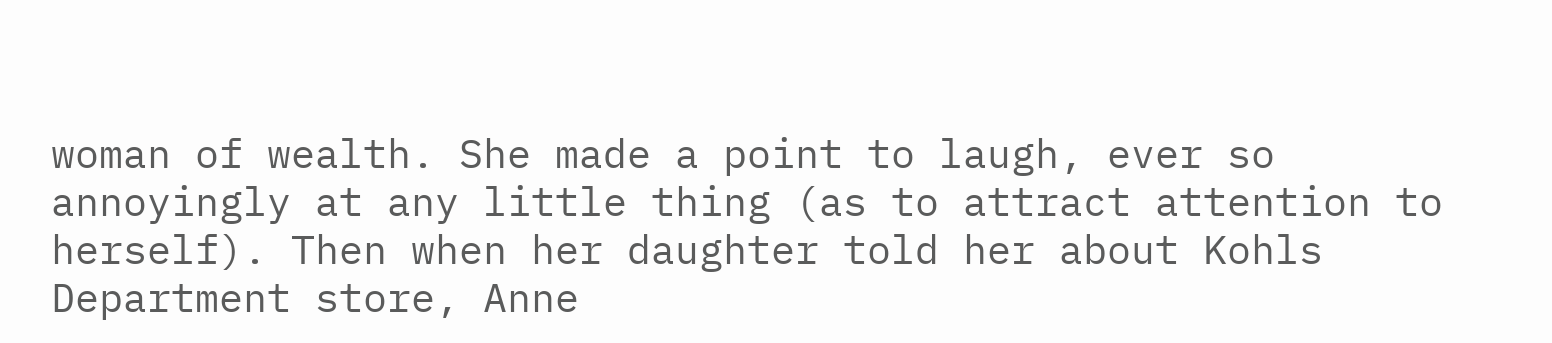woman of wealth. She made a point to laugh, ever so annoyingly at any little thing (as to attract attention to herself). Then when her daughter told her about Kohls Department store, Anne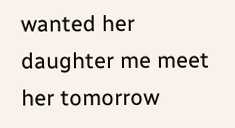wanted her daughter me meet her tomorrow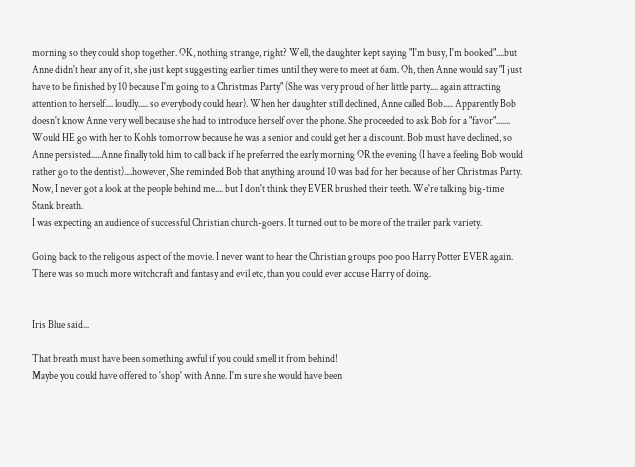morning so they could shop together. OK, nothing strange, right? Well, the daughter kept saying "I'm busy, I'm booked"....but Anne didn't hear any of it, she just kept suggesting earlier times until they were to meet at 6am. Oh, then Anne would say "I just have to be finished by 10 because I'm going to a Christmas Party" (She was very proud of her little party.... again attracting attention to herself.... loudly..... so everybody could hear). When her daughter still declined, Anne called Bob..... Apparently Bob doesn't know Anne very well because she had to introduce herself over the phone. She proceeded to ask Bob for a "favor"....... Would HE go with her to Kohls tomorrow because he was a senior and could get her a discount. Bob must have declined, so Anne persisted.....Anne finally told him to call back if he preferred the early morning OR the evening (I have a feeling Bob would rather go to the dentist)....however, She reminded Bob that anything around 10 was bad for her because of her Christmas Party.
Now, I never got a look at the people behind me.... but I don't think they EVER brushed their teeth. We're talking big-time Stank breath.
I was expecting an audience of successful Christian church-goers. It turned out to be more of the trailer park variety.

Going back to the religous aspect of the movie. I never want to hear the Christian groups poo poo Harry Potter EVER again. There was so much more witchcraft and fantasy and evil etc, than you could ever accuse Harry of doing.


Iris Blue said...

That breath must have been something awful if you could smell it from behind!
Maybe you could have offered to 'shop' with Anne. I'm sure she would have been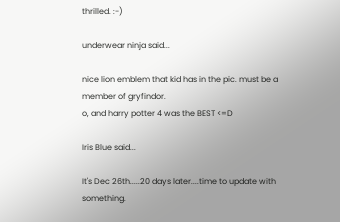thrilled. :-)

underwear ninja said...

nice lion emblem that kid has in the pic. must be a member of gryfindor.
o, and harry potter 4 was the BEST <=D

Iris Blue said...

It's Dec 26th.....20 days later....time to update with something.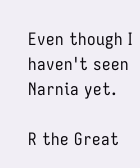Even though I haven't seen Narnia yet.

R the Great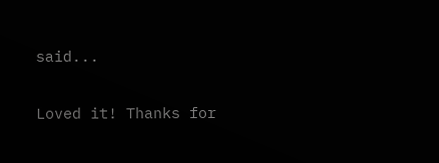said...

Loved it! Thanks for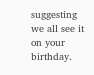suggesting we all see it on your birthday.